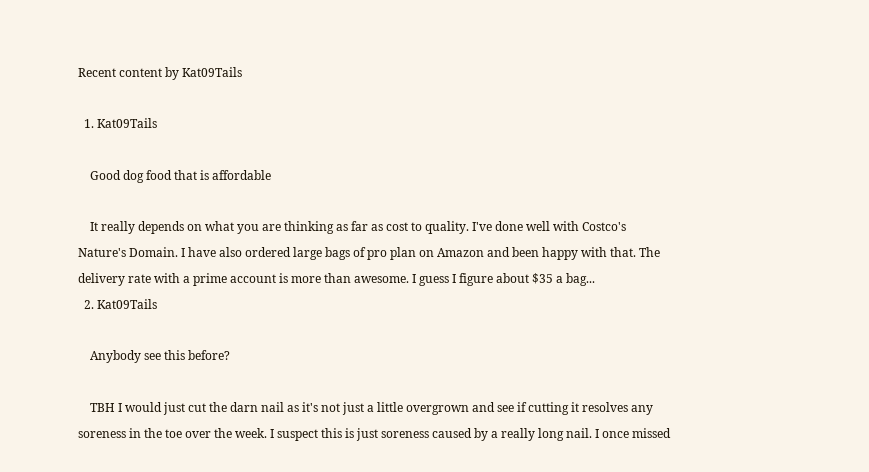Recent content by Kat09Tails

  1. Kat09Tails

    Good dog food that is affordable

    It really depends on what you are thinking as far as cost to quality. I've done well with Costco's Nature's Domain. I have also ordered large bags of pro plan on Amazon and been happy with that. The delivery rate with a prime account is more than awesome. I guess I figure about $35 a bag...
  2. Kat09Tails

    Anybody see this before?

    TBH I would just cut the darn nail as it's not just a little overgrown and see if cutting it resolves any soreness in the toe over the week. I suspect this is just soreness caused by a really long nail. I once missed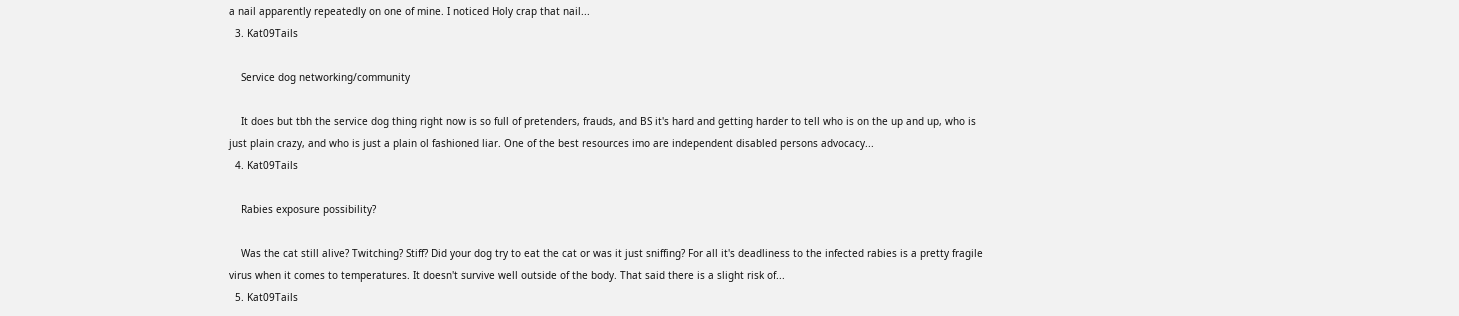a nail apparently repeatedly on one of mine. I noticed Holy crap that nail...
  3. Kat09Tails

    Service dog networking/community

    It does but tbh the service dog thing right now is so full of pretenders, frauds, and BS it's hard and getting harder to tell who is on the up and up, who is just plain crazy, and who is just a plain ol fashioned liar. One of the best resources imo are independent disabled persons advocacy...
  4. Kat09Tails

    Rabies exposure possibility?

    Was the cat still alive? Twitching? Stiff? Did your dog try to eat the cat or was it just sniffing? For all it's deadliness to the infected rabies is a pretty fragile virus when it comes to temperatures. It doesn't survive well outside of the body. That said there is a slight risk of...
  5. Kat09Tails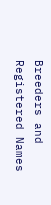Breeders and Registered Names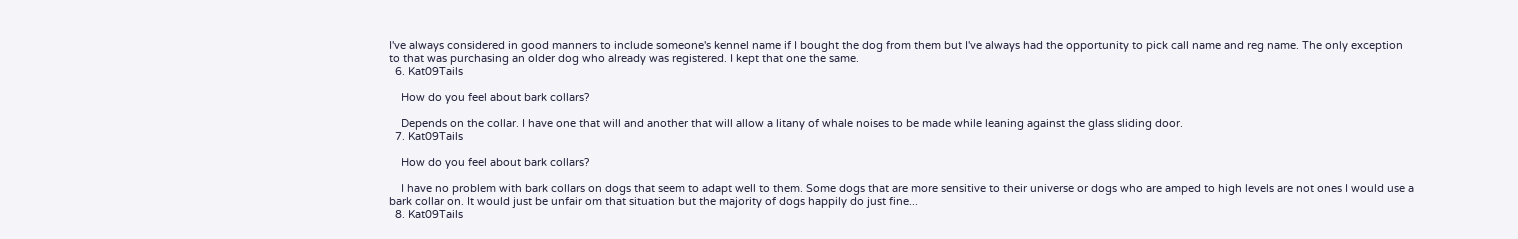I've always considered in good manners to include someone's kennel name if I bought the dog from them but I've always had the opportunity to pick call name and reg name. The only exception to that was purchasing an older dog who already was registered. I kept that one the same.
  6. Kat09Tails

    How do you feel about bark collars?

    Depends on the collar. I have one that will and another that will allow a litany of whale noises to be made while leaning against the glass sliding door.
  7. Kat09Tails

    How do you feel about bark collars?

    I have no problem with bark collars on dogs that seem to adapt well to them. Some dogs that are more sensitive to their universe or dogs who are amped to high levels are not ones I would use a bark collar on. It would just be unfair om that situation but the majority of dogs happily do just fine...
  8. Kat09Tails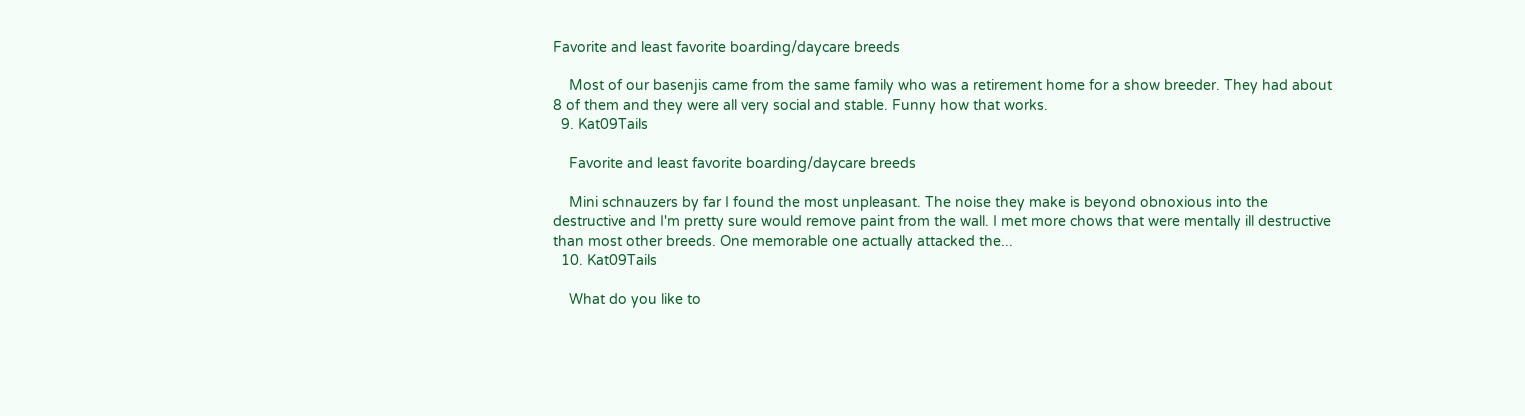Favorite and least favorite boarding/daycare breeds

    Most of our basenjis came from the same family who was a retirement home for a show breeder. They had about 8 of them and they were all very social and stable. Funny how that works.
  9. Kat09Tails

    Favorite and least favorite boarding/daycare breeds

    Mini schnauzers by far I found the most unpleasant. The noise they make is beyond obnoxious into the destructive and I'm pretty sure would remove paint from the wall. I met more chows that were mentally ill destructive than most other breeds. One memorable one actually attacked the...
  10. Kat09Tails

    What do you like to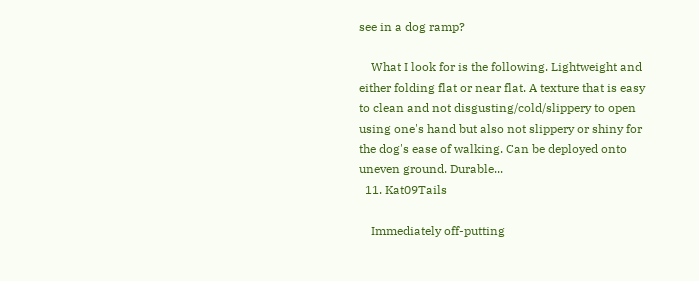see in a dog ramp?

    What I look for is the following. Lightweight and either folding flat or near flat. A texture that is easy to clean and not disgusting/cold/slippery to open using one's hand but also not slippery or shiny for the dog's ease of walking. Can be deployed onto uneven ground. Durable...
  11. Kat09Tails

    Immediately off-putting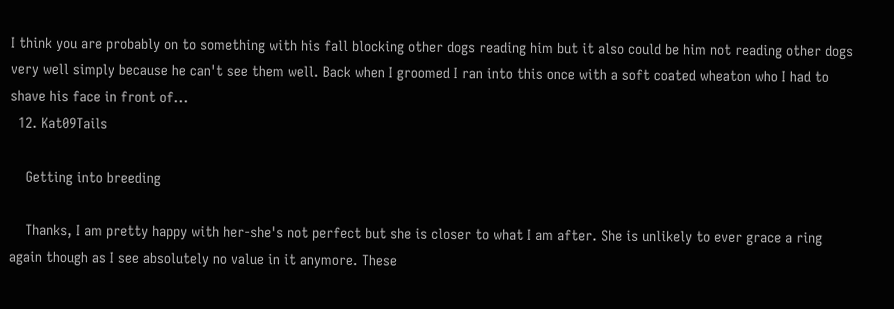I think you are probably on to something with his fall blocking other dogs reading him but it also could be him not reading other dogs very well simply because he can't see them well. Back when I groomed I ran into this once with a soft coated wheaton who I had to shave his face in front of...
  12. Kat09Tails

    Getting into breeding

    Thanks, I am pretty happy with her-she's not perfect but she is closer to what I am after. She is unlikely to ever grace a ring again though as I see absolutely no value in it anymore. These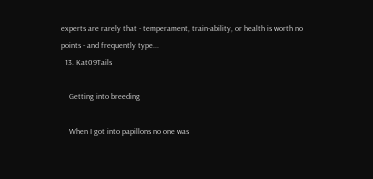experts are rarely that - temperament, train-ability, or health is worth no points - and frequently type...
  13. Kat09Tails

    Getting into breeding

    When I got into papillons no one was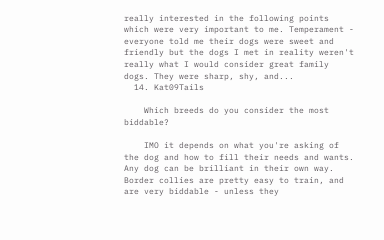really interested in the following points which were very important to me. Temperament - everyone told me their dogs were sweet and friendly but the dogs I met in reality weren't really what I would consider great family dogs. They were sharp, shy, and...
  14. Kat09Tails

    Which breeds do you consider the most biddable?

    IMO it depends on what you're asking of the dog and how to fill their needs and wants. Any dog can be brilliant in their own way. Border collies are pretty easy to train, and are very biddable - unless they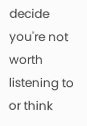decide you're not worth listening to or think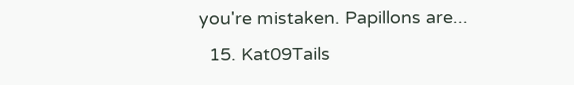you're mistaken. Papillons are...
  15. Kat09Tails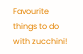Favourite things to do with zucchini!